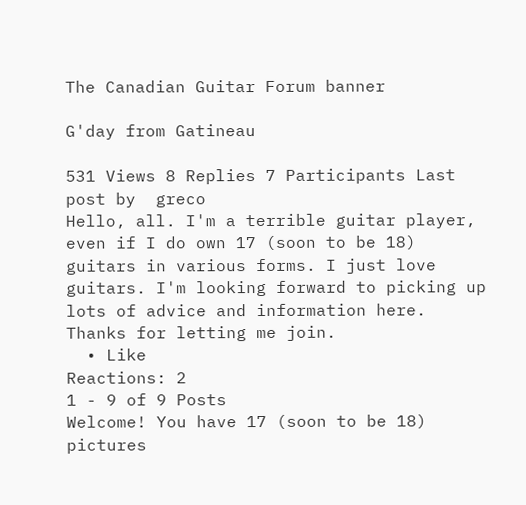The Canadian Guitar Forum banner

G'day from Gatineau

531 Views 8 Replies 7 Participants Last post by  greco
Hello, all. I'm a terrible guitar player, even if I do own 17 (soon to be 18) guitars in various forms. I just love guitars. I'm looking forward to picking up lots of advice and information here. Thanks for letting me join.
  • Like
Reactions: 2
1 - 9 of 9 Posts
Welcome! You have 17 (soon to be 18) pictures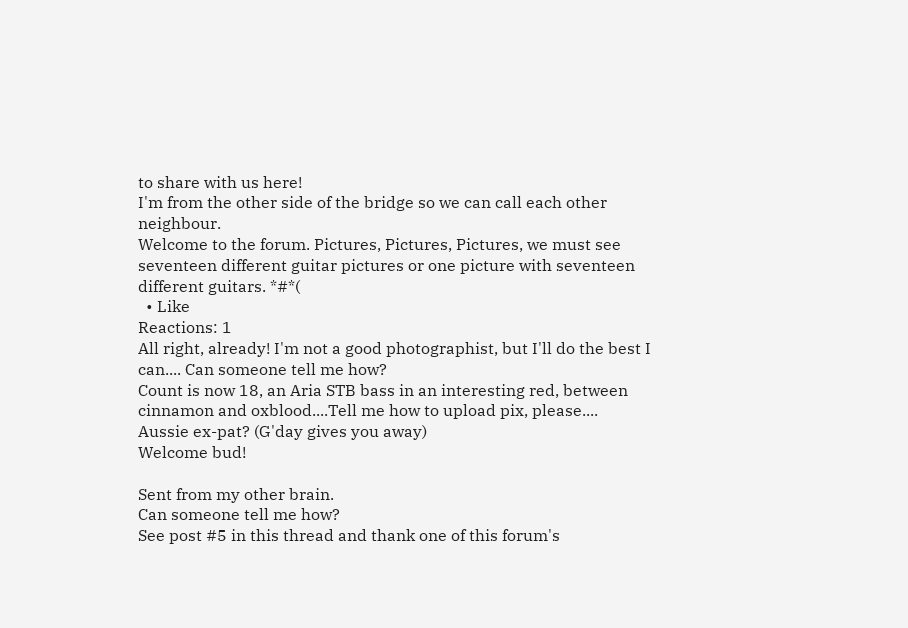to share with us here!
I'm from the other side of the bridge so we can call each other neighbour.
Welcome to the forum. Pictures, Pictures, Pictures, we must see seventeen different guitar pictures or one picture with seventeen different guitars. *#*(
  • Like
Reactions: 1
All right, already! I'm not a good photographist, but I'll do the best I can.... Can someone tell me how?
Count is now 18, an Aria STB bass in an interesting red, between cinnamon and oxblood....Tell me how to upload pix, please....
Aussie ex-pat? (G'day gives you away)
Welcome bud!

Sent from my other brain.
Can someone tell me how?
See post #5 in this thread and thank one of this forum's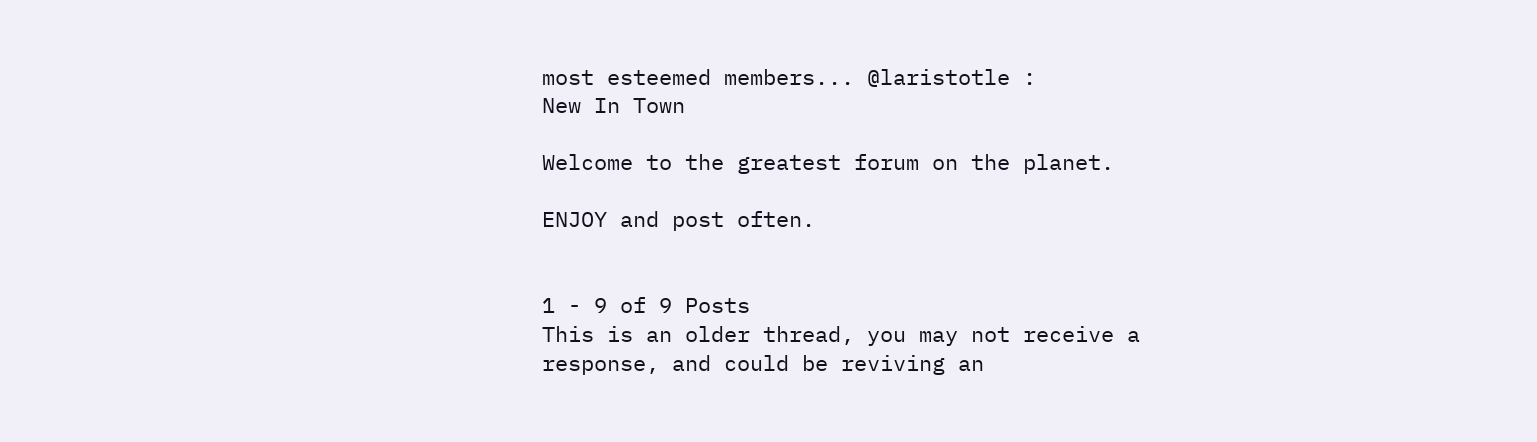most esteemed members... @laristotle :
New In Town

Welcome to the greatest forum on the planet.

ENJOY and post often.


1 - 9 of 9 Posts
This is an older thread, you may not receive a response, and could be reviving an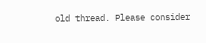old thread. Please consider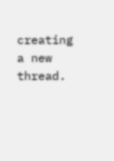creating a new thread.